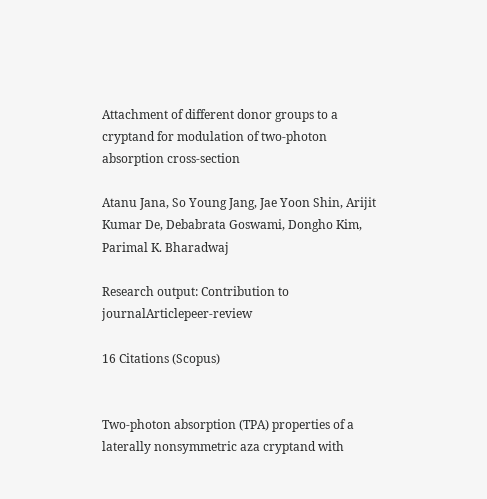Attachment of different donor groups to a cryptand for modulation of two-photon absorption cross-section

Atanu Jana, So Young Jang, Jae Yoon Shin, Arijit Kumar De, Debabrata Goswami, Dongho Kim, Parimal K. Bharadwaj

Research output: Contribution to journalArticlepeer-review

16 Citations (Scopus)


Two-photon absorption (TPA) properties of a laterally nonsymmetric aza cryptand with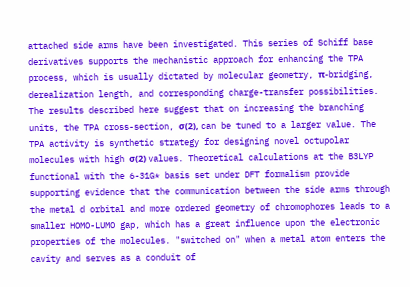attached side arms have been investigated. This series of Schiff base derivatives supports the mechanistic approach for enhancing the TPA process, which is usually dictated by molecular geometry, π-bridging, derealization length, and corresponding charge-transfer possibilities. The results described here suggest that on increasing the branching units, the TPA cross-section, σ(2), can be tuned to a larger value. The TPA activity is synthetic strategy for designing novel octupolar molecules with high σ(2) values. Theoretical calculations at the B3LYP functional with the 6-31G* basis set under DFT formalism provide supporting evidence that the communication between the side arms through the metal d orbital and more ordered geometry of chromophores leads to a smaller HOMO-LUMO gap, which has a great influence upon the electronic properties of the molecules. "switched on" when a metal atom enters the cavity and serves as a conduit of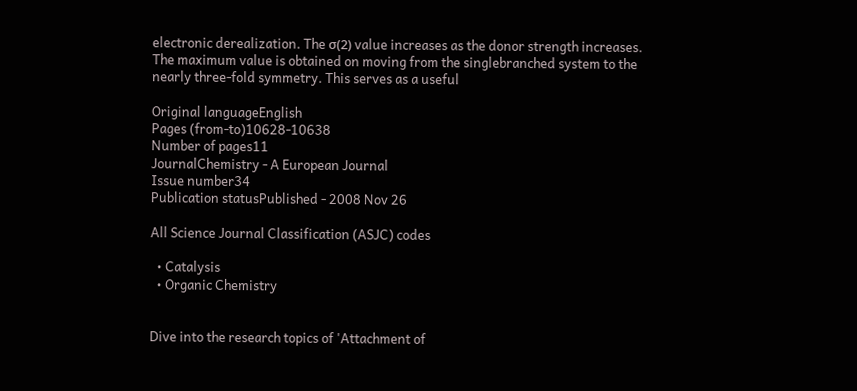electronic derealization. The σ(2) value increases as the donor strength increases. The maximum value is obtained on moving from the singlebranched system to the nearly three-fold symmetry. This serves as a useful

Original languageEnglish
Pages (from-to)10628-10638
Number of pages11
JournalChemistry - A European Journal
Issue number34
Publication statusPublished - 2008 Nov 26

All Science Journal Classification (ASJC) codes

  • Catalysis
  • Organic Chemistry


Dive into the research topics of 'Attachment of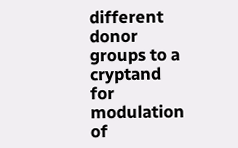different donor groups to a cryptand for modulation of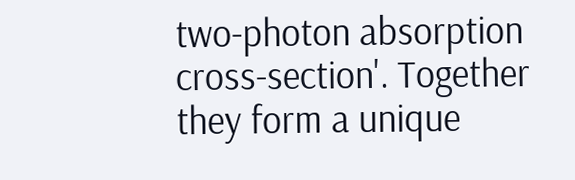two-photon absorption cross-section'. Together they form a unique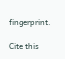fingerprint.

Cite this